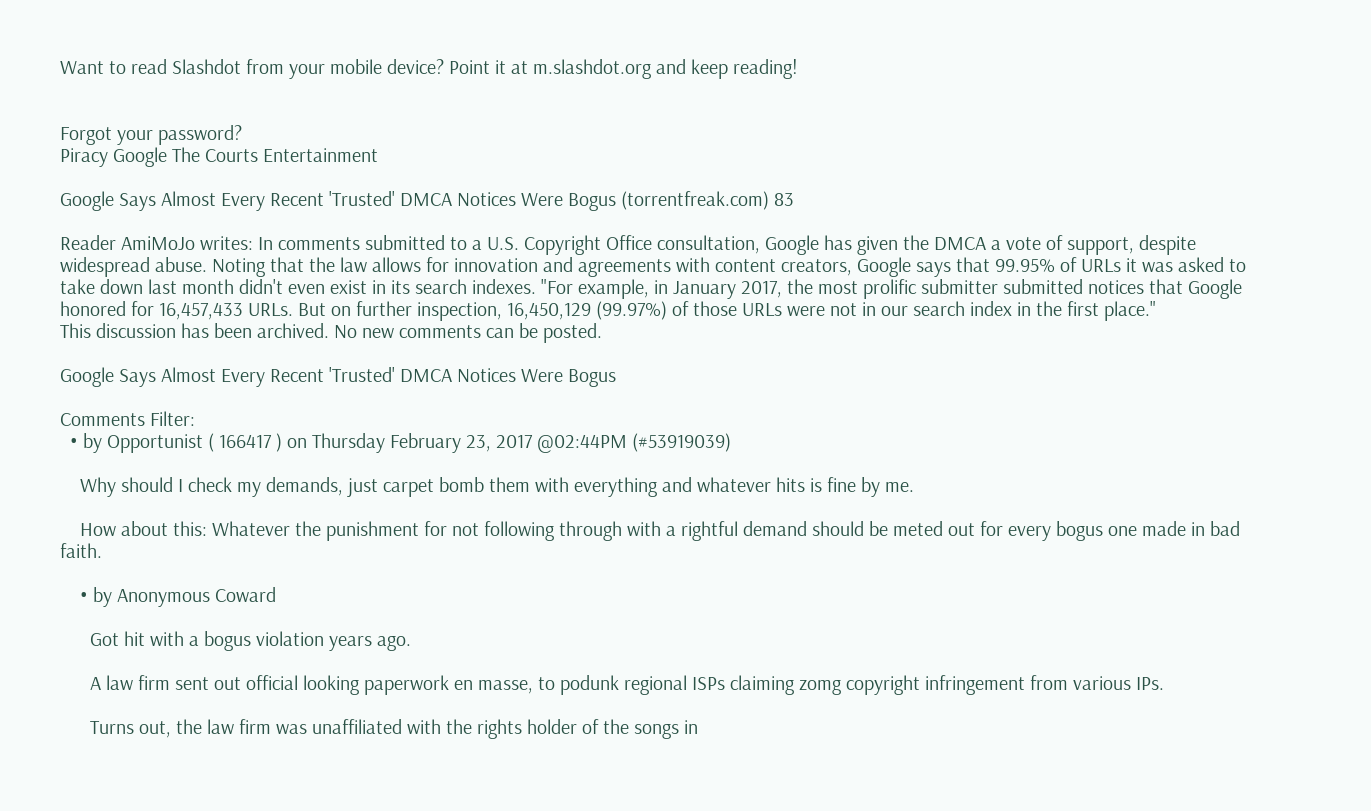Want to read Slashdot from your mobile device? Point it at m.slashdot.org and keep reading!


Forgot your password?
Piracy Google The Courts Entertainment

Google Says Almost Every Recent 'Trusted' DMCA Notices Were Bogus (torrentfreak.com) 83

Reader AmiMoJo writes: In comments submitted to a U.S. Copyright Office consultation, Google has given the DMCA a vote of support, despite widespread abuse. Noting that the law allows for innovation and agreements with content creators, Google says that 99.95% of URLs it was asked to take down last month didn't even exist in its search indexes. "For example, in January 2017, the most prolific submitter submitted notices that Google honored for 16,457,433 URLs. But on further inspection, 16,450,129 (99.97%) of those URLs were not in our search index in the first place."
This discussion has been archived. No new comments can be posted.

Google Says Almost Every Recent 'Trusted' DMCA Notices Were Bogus

Comments Filter:
  • by Opportunist ( 166417 ) on Thursday February 23, 2017 @02:44PM (#53919039)

    Why should I check my demands, just carpet bomb them with everything and whatever hits is fine by me.

    How about this: Whatever the punishment for not following through with a rightful demand should be meted out for every bogus one made in bad faith.

    • by Anonymous Coward

      Got hit with a bogus violation years ago.

      A law firm sent out official looking paperwork en masse, to podunk regional ISPs claiming zomg copyright infringement from various IPs.

      Turns out, the law firm was unaffiliated with the rights holder of the songs in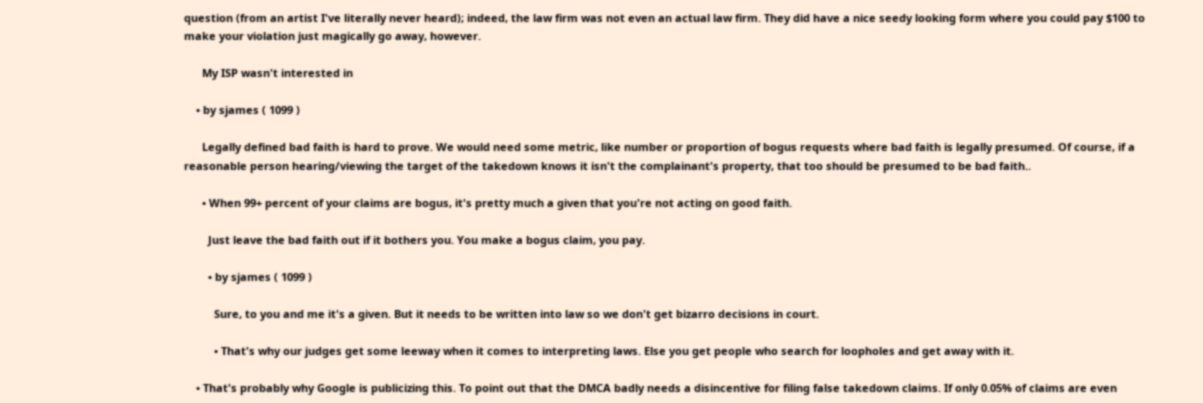question (from an artist I've literally never heard); indeed, the law firm was not even an actual law firm. They did have a nice seedy looking form where you could pay $100 to make your violation just magically go away, however.

      My ISP wasn't interested in

    • by sjames ( 1099 )

      Legally defined bad faith is hard to prove. We would need some metric, like number or proportion of bogus requests where bad faith is legally presumed. Of course, if a reasonable person hearing/viewing the target of the takedown knows it isn't the complainant's property, that too should be presumed to be bad faith..

      • When 99+ percent of your claims are bogus, it's pretty much a given that you're not acting on good faith.

        Just leave the bad faith out if it bothers you. You make a bogus claim, you pay.

        • by sjames ( 1099 )

          Sure, to you and me it's a given. But it needs to be written into law so we don't get bizarro decisions in court.

          • That's why our judges get some leeway when it comes to interpreting laws. Else you get people who search for loopholes and get away with it.

    • That's probably why Google is publicizing this. To point out that the DMCA badly needs a disincentive for filing false takedown claims. If only 0.05% of claims are even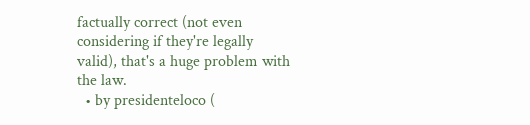factually correct (not even considering if they're legally valid), that's a huge problem with the law.
  • by presidenteloco (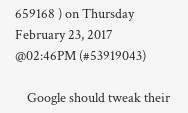659168 ) on Thursday February 23, 2017 @02:46PM (#53919043)

    Google should tweak their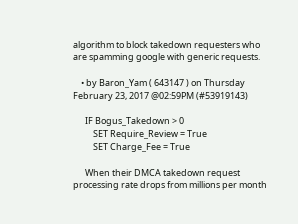algorithm to block takedown requesters who are spamming google with generic requests.

    • by Baron_Yam ( 643147 ) on Thursday February 23, 2017 @02:59PM (#53919143)

      IF Bogus_Takedown > 0
          SET Require_Review = True
          SET Charge_Fee = True

      When their DMCA takedown request processing rate drops from millions per month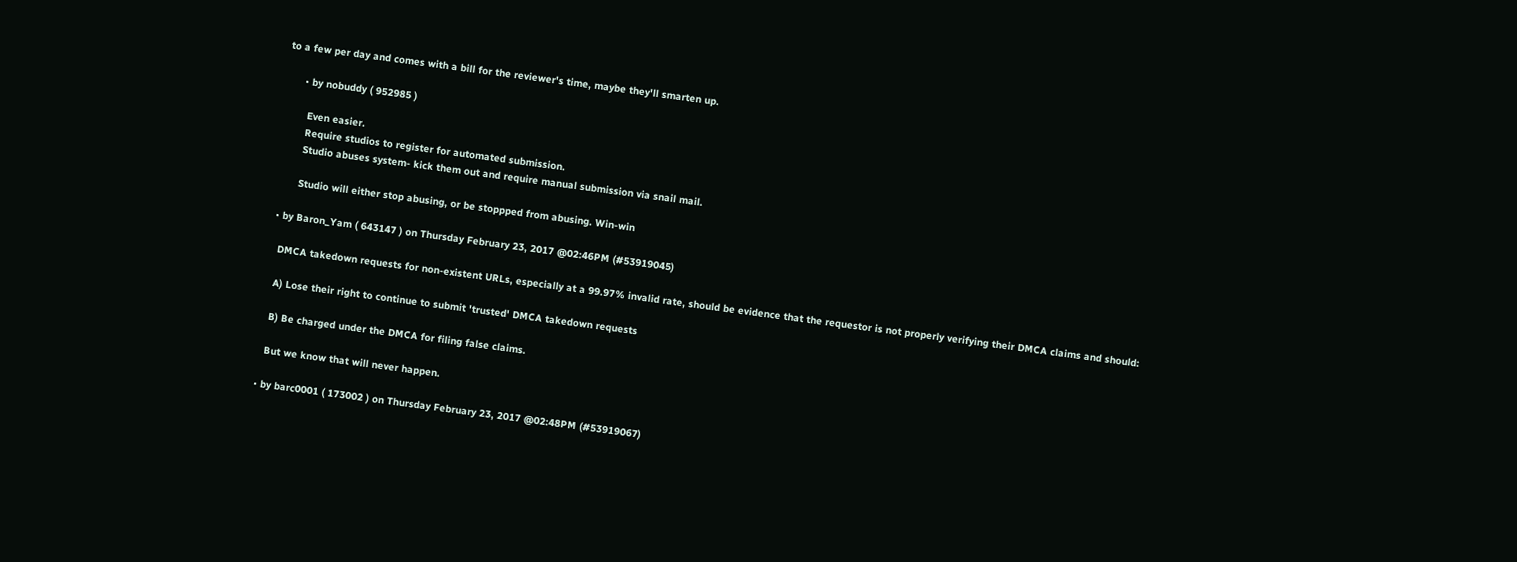to a few per day and comes with a bill for the reviewer's time, maybe they'll smarten up.

      • by nobuddy ( 952985 )

        Even easier.
        Require studios to register for automated submission.
        Studio abuses system- kick them out and require manual submission via snail mail.

        Studio will either stop abusing, or be stoppped from abusing. Win-win

  • by Baron_Yam ( 643147 ) on Thursday February 23, 2017 @02:46PM (#53919045)

    DMCA takedown requests for non-existent URLs, especially at a 99.97% invalid rate, should be evidence that the requestor is not properly verifying their DMCA claims and should:

    A) Lose their right to continue to submit 'trusted' DMCA takedown requests

    B) Be charged under the DMCA for filing false claims.

    But we know that will never happen.

  • by barc0001 ( 173002 ) on Thursday February 23, 2017 @02:48PM (#53919067)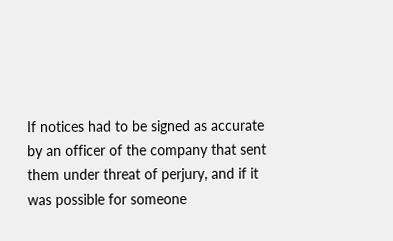If notices had to be signed as accurate by an officer of the company that sent them under threat of perjury, and if it was possible for someone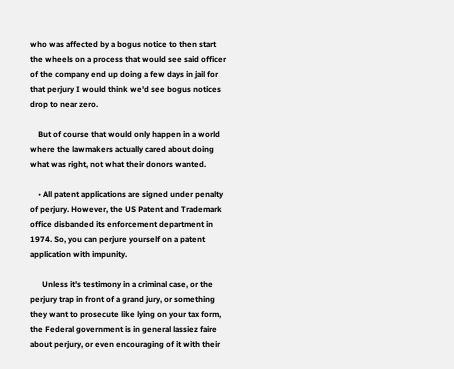who was affected by a bogus notice to then start the wheels on a process that would see said officer of the company end up doing a few days in jail for that perjury I would think we'd see bogus notices drop to near zero.

    But of course that would only happen in a world where the lawmakers actually cared about doing what was right, not what their donors wanted.

    • All patent applications are signed under penalty of perjury. However, the US Patent and Trademark office disbanded its enforcement department in 1974. So, you can perjure yourself on a patent application with impunity.

      Unless it's testimony in a criminal case, or the perjury trap in front of a grand jury, or something they want to prosecute like lying on your tax form, the Federal government is in general lassiez faire about perjury, or even encouraging of it with their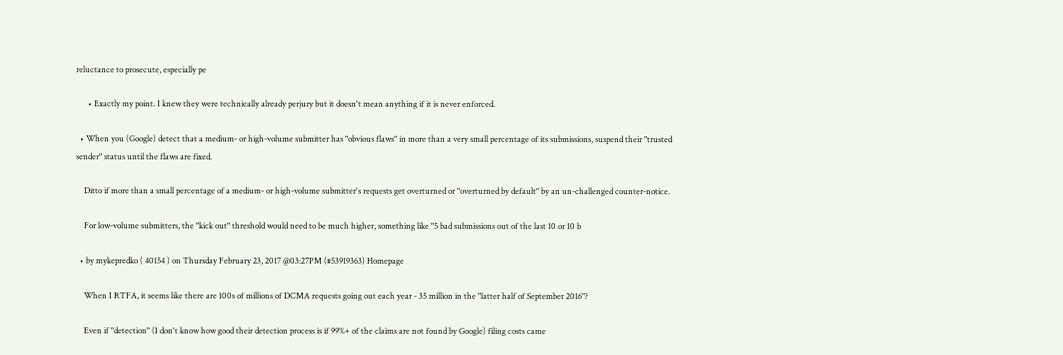reluctance to prosecute, especially pe

      • Exactly my point. I knew they were technically already perjury but it doesn't mean anything if it is never enforced.

  • When you (Google) detect that a medium- or high-volume submitter has "obvious flaws" in more than a very small percentage of its submissions, suspend their "trusted sender" status until the flaws are fixed.

    Ditto if more than a small percentage of a medium- or high-volume submitter's requests get overturned or "overturned by default" by an un-challenged counter-notice.

    For low-volume submitters, the "kick out" threshold would need to be much higher, something like "5 bad submissions out of the last 10 or 10 b

  • by mykepredko ( 40154 ) on Thursday February 23, 2017 @03:27PM (#53919363) Homepage

    When I RTFA, it seems like there are 100s of millions of DCMA requests going out each year - 35 million in the "latter half of September 2016"?

    Even if "detection" (I don't know how good their detection process is if 99%+ of the claims are not found by Google) filing costs came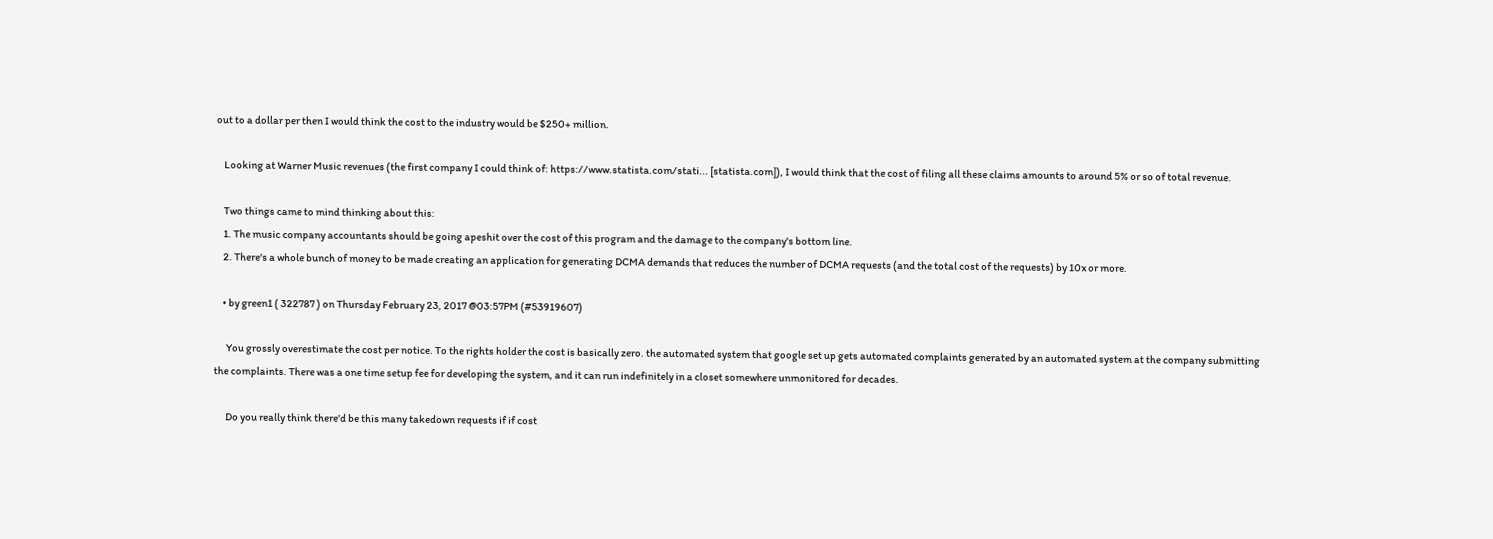out to a dollar per then I would think the cost to the industry would be $250+ million.

    Looking at Warner Music revenues (the first company I could think of: https://www.statista.com/stati... [statista.com]), I would think that the cost of filing all these claims amounts to around 5% or so of total revenue.

    Two things came to mind thinking about this:
    1. The music company accountants should be going apeshit over the cost of this program and the damage to the company's bottom line.
    2. There's a whole bunch of money to be made creating an application for generating DCMA demands that reduces the number of DCMA requests (and the total cost of the requests) by 10x or more.

    • by green1 ( 322787 ) on Thursday February 23, 2017 @03:57PM (#53919607)

      You grossly overestimate the cost per notice. To the rights holder the cost is basically zero. the automated system that google set up gets automated complaints generated by an automated system at the company submitting the complaints. There was a one time setup fee for developing the system, and it can run indefinitely in a closet somewhere unmonitored for decades.

      Do you really think there'd be this many takedown requests if if cost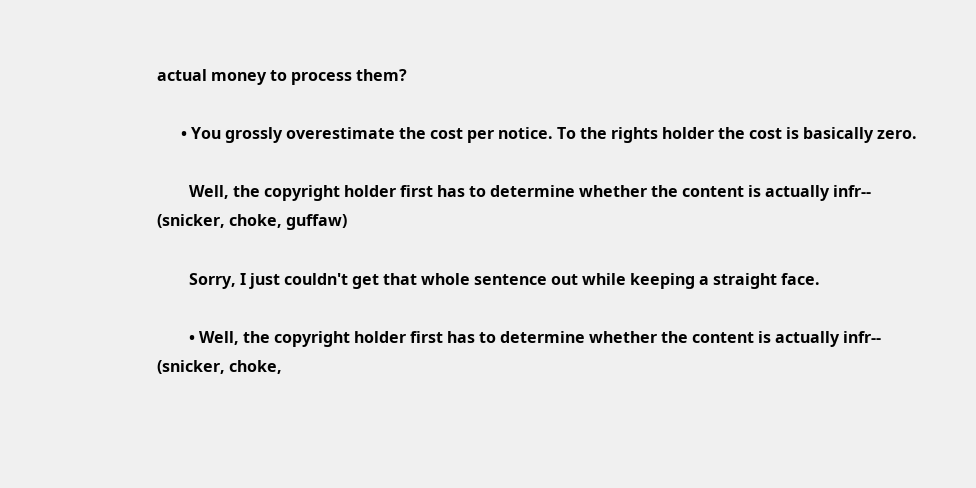actual money to process them?

      • You grossly overestimate the cost per notice. To the rights holder the cost is basically zero.

        Well, the copyright holder first has to determine whether the content is actually infr-- (snicker, choke, guffaw)

        Sorry, I just couldn't get that whole sentence out while keeping a straight face.

        • Well, the copyright holder first has to determine whether the content is actually infr-- (snicker, choke,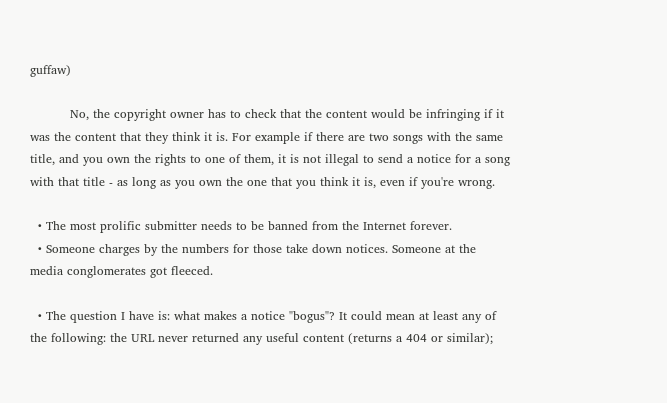guffaw)

          No, the copyright owner has to check that the content would be infringing if it was the content that they think it is. For example if there are two songs with the same title, and you own the rights to one of them, it is not illegal to send a notice for a song with that title - as long as you own the one that you think it is, even if you're wrong.

  • The most prolific submitter needs to be banned from the Internet forever.
  • Someone charges by the numbers for those take down notices. Someone at the media conglomerates got fleeced.

  • The question I have is: what makes a notice "bogus"? It could mean at least any of the following: the URL never returned any useful content (returns a 404 or similar);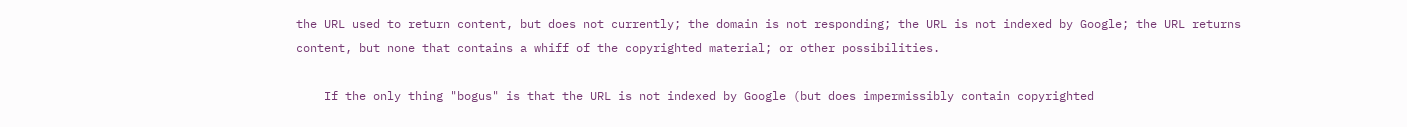the URL used to return content, but does not currently; the domain is not responding; the URL is not indexed by Google; the URL returns content, but none that contains a whiff of the copyrighted material; or other possibilities.

    If the only thing "bogus" is that the URL is not indexed by Google (but does impermissibly contain copyrighted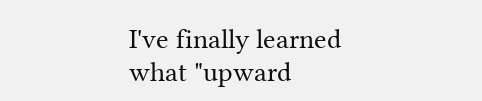I've finally learned what "upward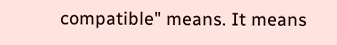compatible" means. It means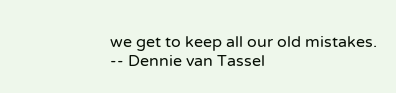we get to keep all our old mistakes. -- Dennie van Tassel